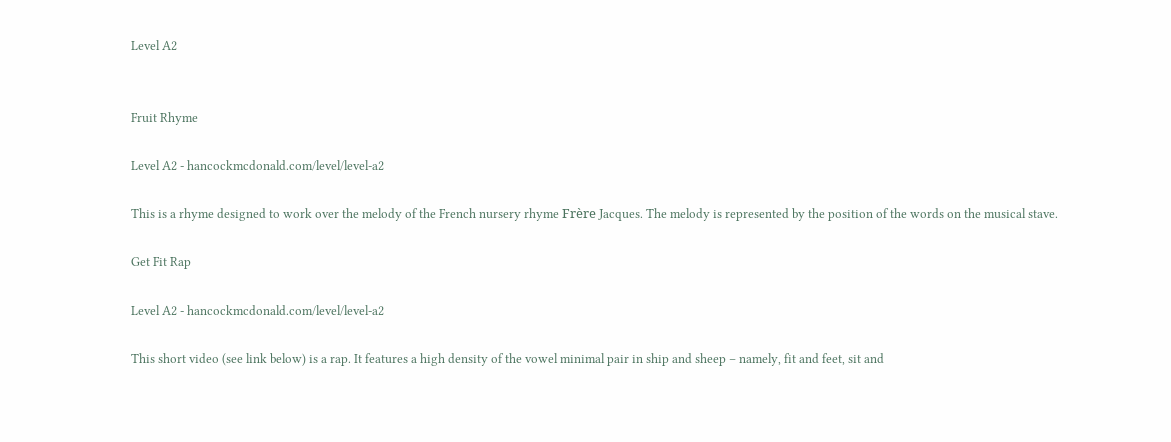Level A2


Fruit Rhyme

Level A2 - hancockmcdonald.com/level/level-a2

This is a rhyme designed to work over the melody of the French nursery rhyme Frère Jacques. The melody is represented by the position of the words on the musical stave.

Get Fit Rap

Level A2 - hancockmcdonald.com/level/level-a2

This short video (see link below) is a rap. It features a high density of the vowel minimal pair in ship and sheep – namely, fit and feet, sit and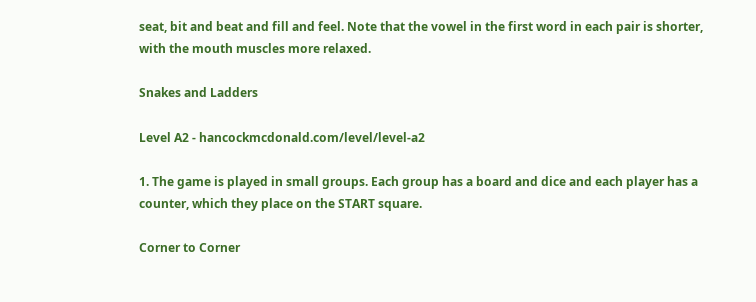seat, bit and beat and fill and feel. Note that the vowel in the first word in each pair is shorter, with the mouth muscles more relaxed.

Snakes and Ladders

Level A2 - hancockmcdonald.com/level/level-a2

1. The game is played in small groups. Each group has a board and dice and each player has a counter, which they place on the START square.

Corner to Corner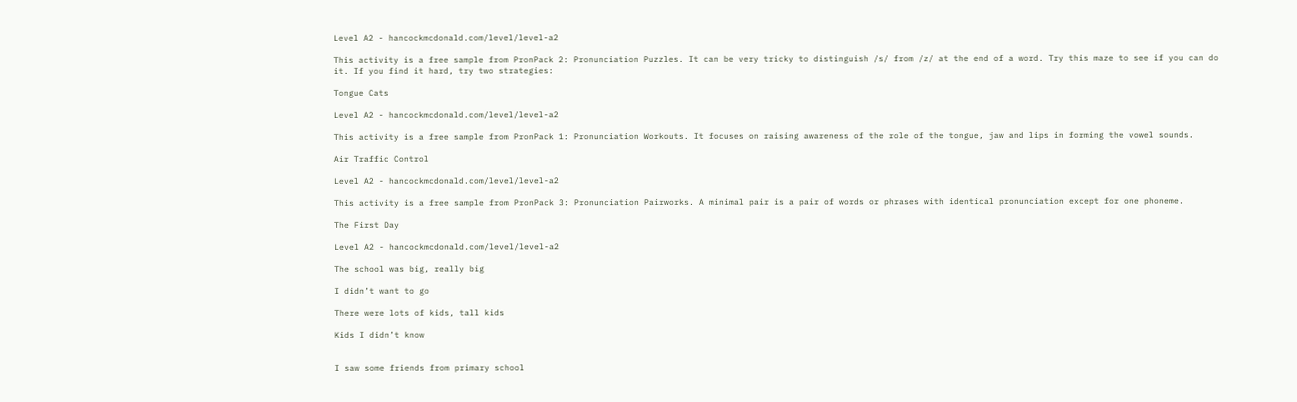Level A2 - hancockmcdonald.com/level/level-a2

This activity is a free sample from PronPack 2: Pronunciation Puzzles. It can be very tricky to distinguish /s/ from /z/ at the end of a word. Try this maze to see if you can do it. If you find it hard, try two strategies:

Tongue Cats

Level A2 - hancockmcdonald.com/level/level-a2

This activity is a free sample from PronPack 1: Pronunciation Workouts. It focuses on raising awareness of the role of the tongue, jaw and lips in forming the vowel sounds.

Air Traffic Control

Level A2 - hancockmcdonald.com/level/level-a2

This activity is a free sample from PronPack 3: Pronunciation Pairworks. A minimal pair is a pair of words or phrases with identical pronunciation except for one phoneme.

The First Day

Level A2 - hancockmcdonald.com/level/level-a2

The school was big, really big

I didn’t want to go

There were lots of kids, tall kids

Kids I didn’t know


I saw some friends from primary school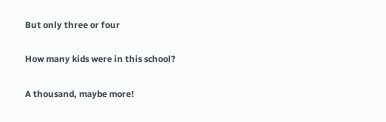But only three or four

How many kids were in this school?

A thousand, maybe more!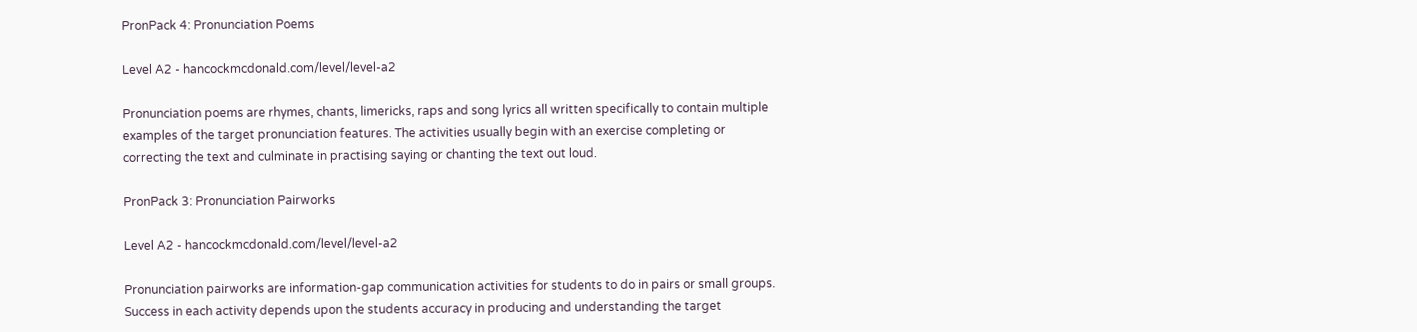PronPack 4: Pronunciation Poems

Level A2 - hancockmcdonald.com/level/level-a2

Pronunciation poems are rhymes, chants, limericks, raps and song lyrics all written specifically to contain multiple examples of the target pronunciation features. The activities usually begin with an exercise completing or correcting the text and culminate in practising saying or chanting the text out loud.

PronPack 3: Pronunciation Pairworks

Level A2 - hancockmcdonald.com/level/level-a2

Pronunciation pairworks are information-gap communication activities for students to do in pairs or small groups. Success in each activity depends upon the students accuracy in producing and understanding the target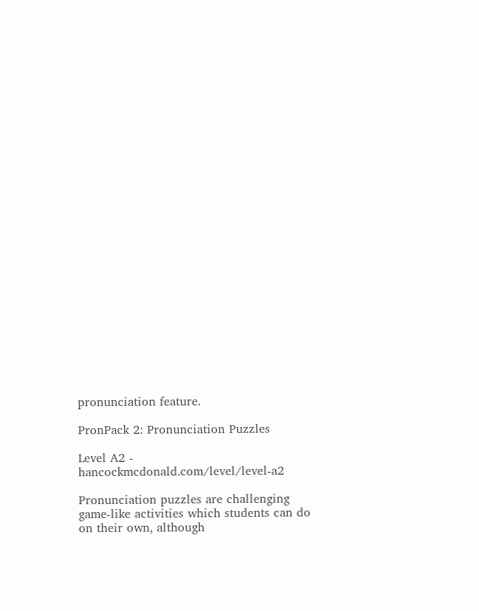pronunciation feature.

PronPack 2: Pronunciation Puzzles

Level A2 - hancockmcdonald.com/level/level-a2

Pronunciation puzzles are challenging game-like activities which students can do on their own, although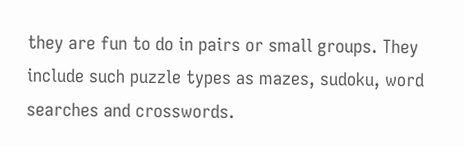they are fun to do in pairs or small groups. They include such puzzle types as mazes, sudoku, word searches and crosswords.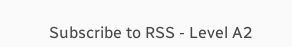Subscribe to RSS - Level A2